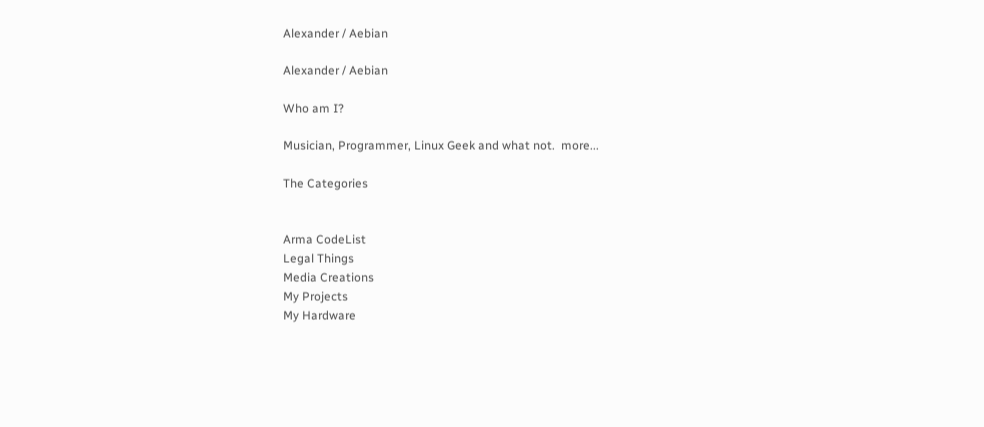Alexander / Aebian

Alexander / Aebian

Who am I?

Musician, Programmer, Linux Geek and what not.  more...

The Categories


Arma CodeList
Legal Things
Media Creations
My Projects
My Hardware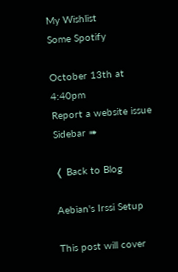My Wishlist
Some Spotify

October 13th at 4:40pm
Report a website issue
Sidebar ➠

❬ Back to Blog

Aebian's Irssi Setup

This post will cover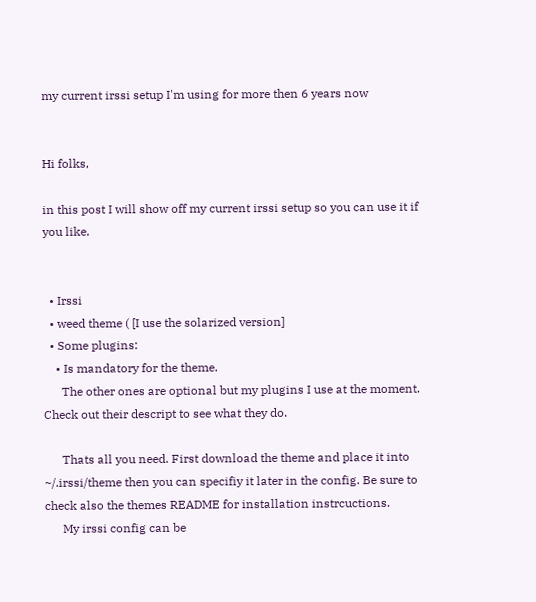my current irssi setup I'm using for more then 6 years now


Hi folks,

in this post I will show off my current irssi setup so you can use it if you like.


  • Irssi
  • weed theme ( [I use the solarized version]
  • Some plugins:
    • Is mandatory for the theme.
      The other ones are optional but my plugins I use at the moment. Check out their descript to see what they do.

      Thats all you need. First download the theme and place it into ~/.irssi/theme then you can specifiy it later in the config. Be sure to check also the themes README for installation instrcuctions.
      My irssi config can be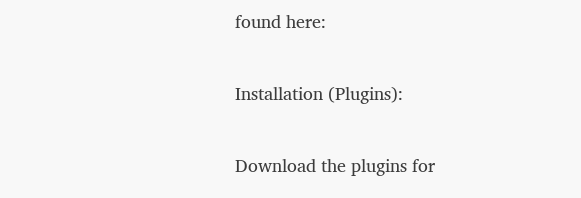found here:

Installation (Plugins):

Download the plugins for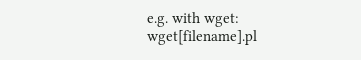e.g. with wget:
wget[filename].pl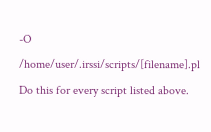-O /home/user/.irssi/scripts/[filename].pl
Do this for every script listed above.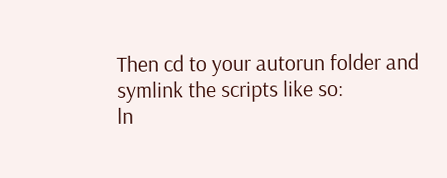Then cd to your autorun folder and symlink the scripts like so:
ln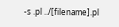-s .pl ../[filename].pl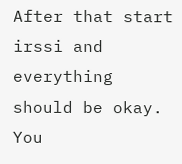After that start irssi and everything should be okay. You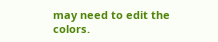may need to edit the colors.